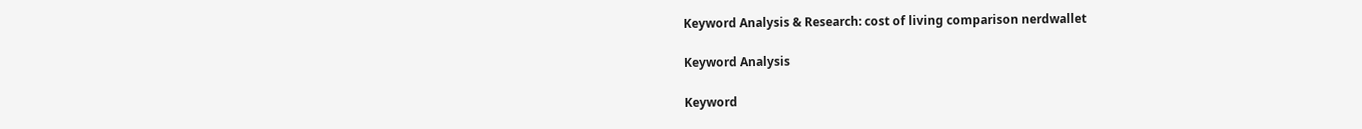Keyword Analysis & Research: cost of living comparison nerdwallet

Keyword Analysis

Keyword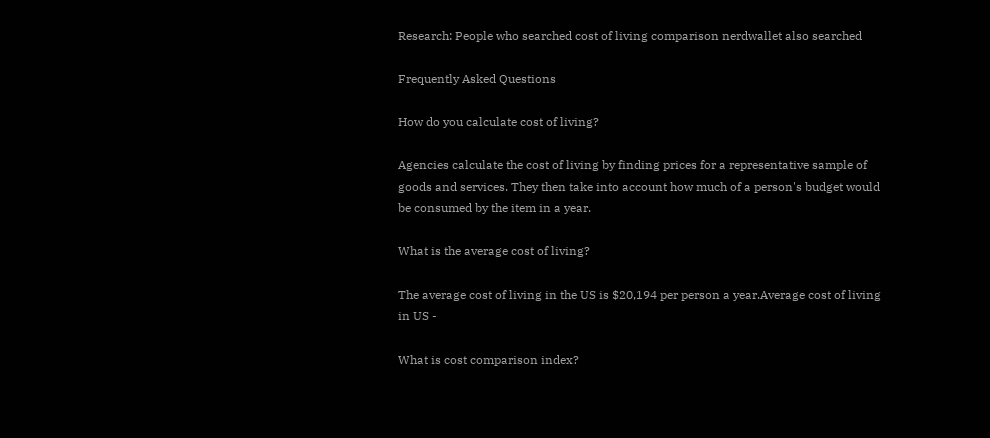Research: People who searched cost of living comparison nerdwallet also searched

Frequently Asked Questions

How do you calculate cost of living?

Agencies calculate the cost of living by finding prices for a representative sample of goods and services. They then take into account how much of a person's budget would be consumed by the item in a year.

What is the average cost of living?

The average cost of living in the US is $20,194 per person a year.Average cost of living in US -

What is cost comparison index?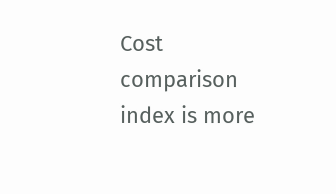Cost comparison index is more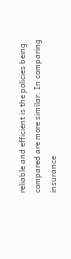reliable and efficient is the policies being compared are more similar. In comparing insurance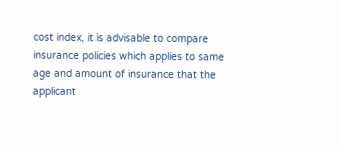cost index, it is advisable to compare insurance policies which applies to same age and amount of insurance that the applicant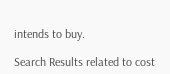intends to buy.

Search Results related to cost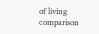of living comparison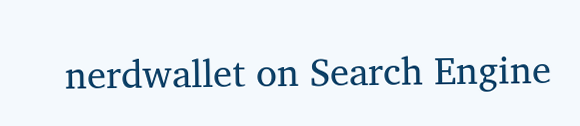nerdwallet on Search Engine